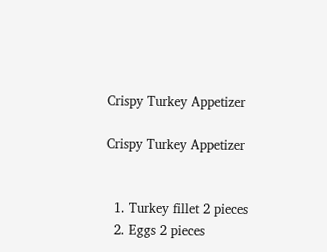Crispy Turkey Appetizer

Crispy Turkey Appetizer


  1. Turkey fillet 2 pieces
  2. Eggs 2 pieces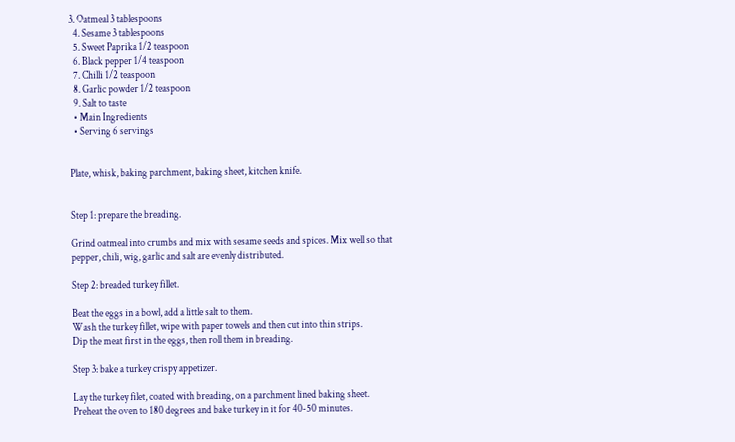3. Oatmeal 3 tablespoons
  4. Sesame 3 tablespoons
  5. Sweet Paprika 1/2 teaspoon
  6. Black pepper 1/4 teaspoon
  7. Chilli 1/2 teaspoon
  8. Garlic powder 1/2 teaspoon
  9. Salt to taste
  • Main Ingredients
  • Serving 6 servings


Plate, whisk, baking parchment, baking sheet, kitchen knife.


Step 1: prepare the breading.

Grind oatmeal into crumbs and mix with sesame seeds and spices. Mix well so that pepper, chili, wig, garlic and salt are evenly distributed.

Step 2: breaded turkey fillet.

Beat the eggs in a bowl, add a little salt to them.
Wash the turkey fillet, wipe with paper towels and then cut into thin strips.
Dip the meat first in the eggs, then roll them in breading.

Step 3: bake a turkey crispy appetizer.

Lay the turkey filet, coated with breading, on a parchment lined baking sheet.
Preheat the oven to 180 degrees and bake turkey in it for 40-50 minutes.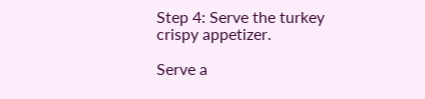Step 4: Serve the turkey crispy appetizer.

Serve a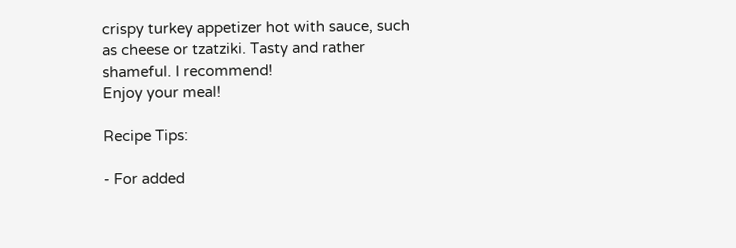crispy turkey appetizer hot with sauce, such as cheese or tzatziki. Tasty and rather shameful. I recommend!
Enjoy your meal!

Recipe Tips:

- For added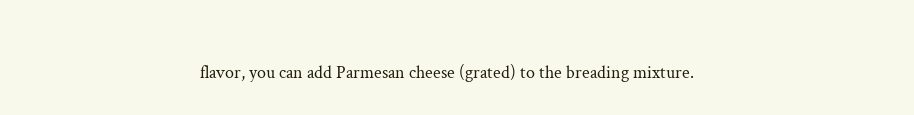flavor, you can add Parmesan cheese (grated) to the breading mixture.